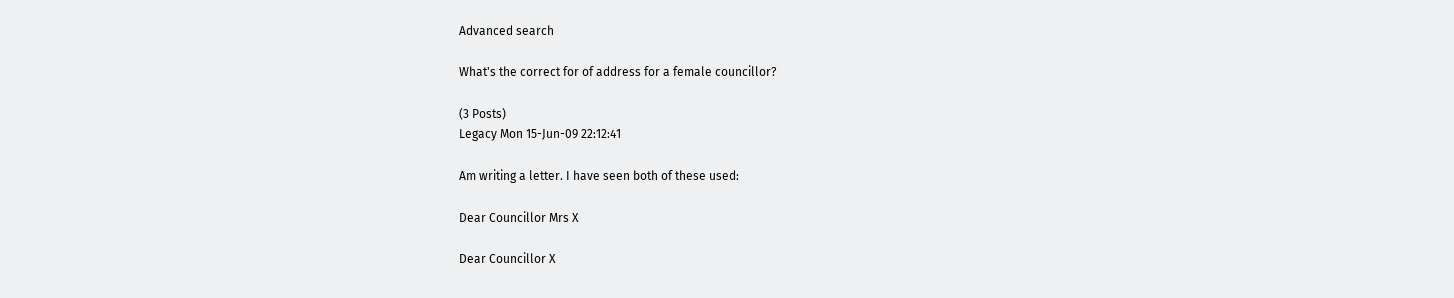Advanced search

What's the correct for of address for a female councillor?

(3 Posts)
Legacy Mon 15-Jun-09 22:12:41

Am writing a letter. I have seen both of these used:

Dear Councillor Mrs X

Dear Councillor X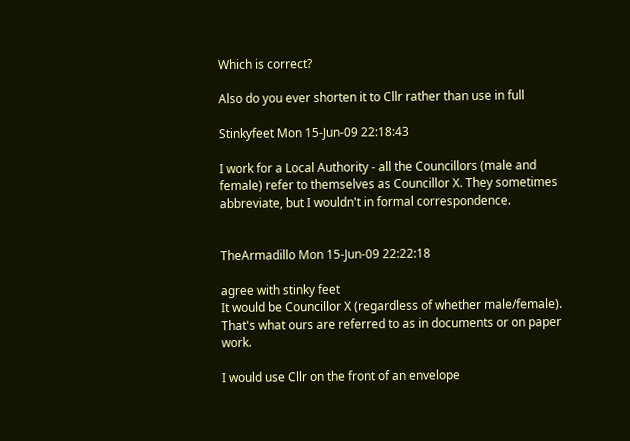Which is correct?

Also do you ever shorten it to Cllr rather than use in full

Stinkyfeet Mon 15-Jun-09 22:18:43

I work for a Local Authority - all the Councillors (male and female) refer to themselves as Councillor X. They sometimes abbreviate, but I wouldn't in formal correspondence.


TheArmadillo Mon 15-Jun-09 22:22:18

agree with stinky feet
It would be Councillor X (regardless of whether male/female). That's what ours are referred to as in documents or on paper work.

I would use Cllr on the front of an envelope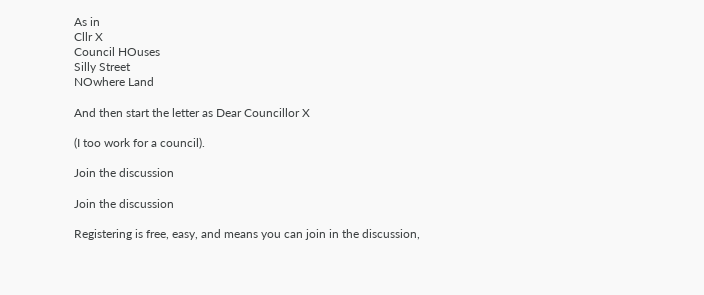As in
Cllr X
Council HOuses
Silly Street
NOwhere Land

And then start the letter as Dear Councillor X

(I too work for a council).

Join the discussion

Join the discussion

Registering is free, easy, and means you can join in the discussion,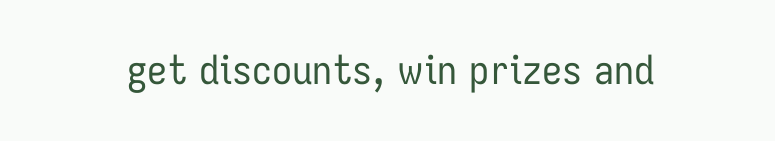get discounts, win prizes and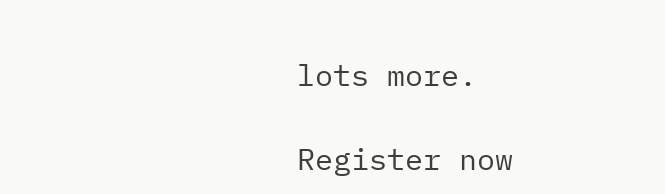lots more.

Register now